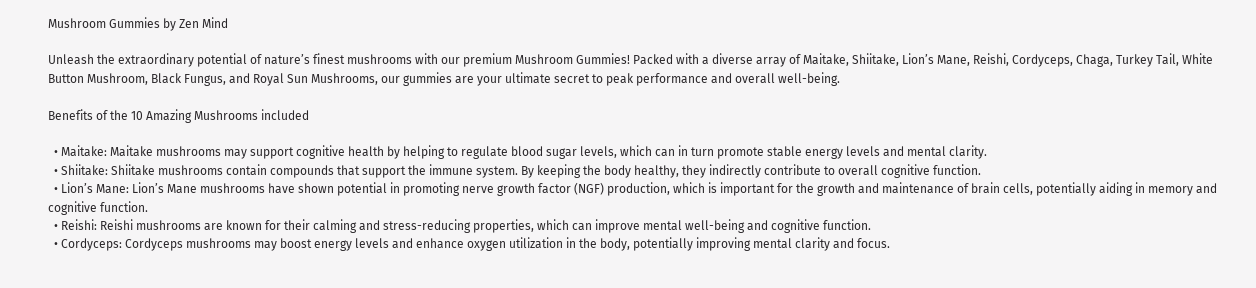Mushroom Gummies by Zen Mind

Unleash the extraordinary potential of nature’s finest mushrooms with our premium Mushroom Gummies! Packed with a diverse array of Maitake, Shiitake, Lion’s Mane, Reishi, Cordyceps, Chaga, Turkey Tail, White Button Mushroom, Black Fungus, and Royal Sun Mushrooms, our gummies are your ultimate secret to peak performance and overall well-being.

Benefits of the 10 Amazing Mushrooms included

  • Maitake: Maitake mushrooms may support cognitive health by helping to regulate blood sugar levels, which can in turn promote stable energy levels and mental clarity.
  • Shiitake: Shiitake mushrooms contain compounds that support the immune system. By keeping the body healthy, they indirectly contribute to overall cognitive function.
  • Lion’s Mane: Lion’s Mane mushrooms have shown potential in promoting nerve growth factor (NGF) production, which is important for the growth and maintenance of brain cells, potentially aiding in memory and cognitive function.
  • Reishi: Reishi mushrooms are known for their calming and stress-reducing properties, which can improve mental well-being and cognitive function.
  • Cordyceps: Cordyceps mushrooms may boost energy levels and enhance oxygen utilization in the body, potentially improving mental clarity and focus.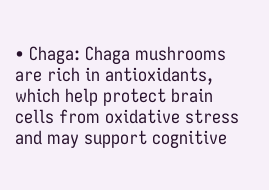• Chaga: Chaga mushrooms are rich in antioxidants, which help protect brain cells from oxidative stress and may support cognitive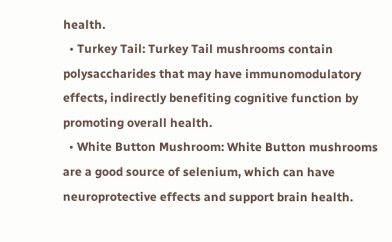health.
  • Turkey Tail: Turkey Tail mushrooms contain polysaccharides that may have immunomodulatory effects, indirectly benefiting cognitive function by promoting overall health.
  • White Button Mushroom: White Button mushrooms are a good source of selenium, which can have neuroprotective effects and support brain health.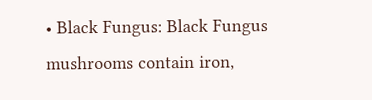• Black Fungus: Black Fungus mushrooms contain iron,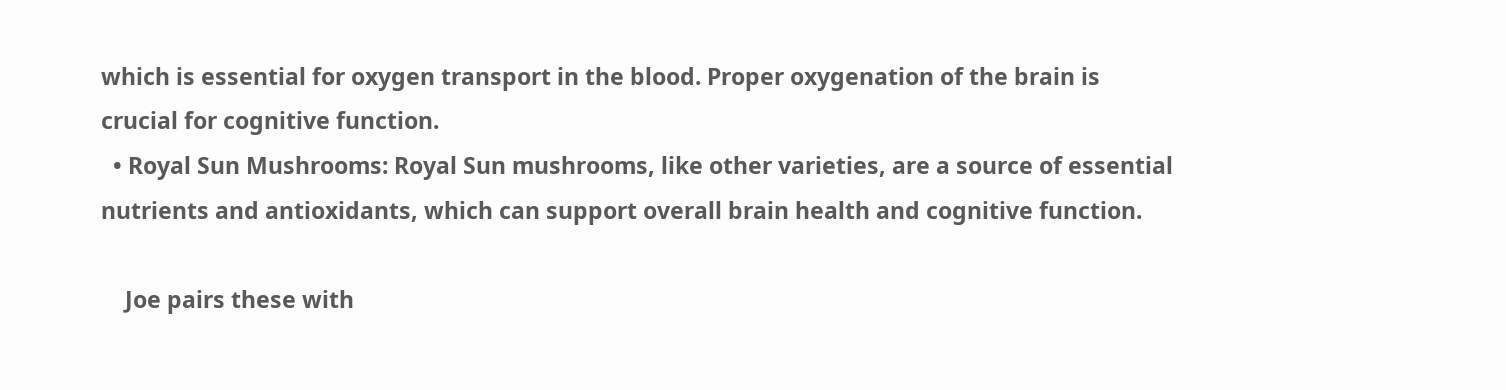which is essential for oxygen transport in the blood. Proper oxygenation of the brain is crucial for cognitive function.
  • Royal Sun Mushrooms: Royal Sun mushrooms, like other varieties, are a source of essential nutrients and antioxidants, which can support overall brain health and cognitive function.

    Joe pairs these with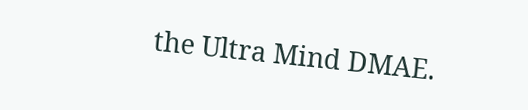the Ultra Mind DMAE.